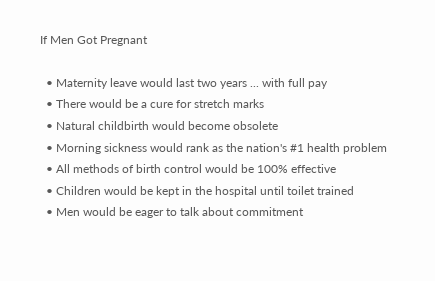If Men Got Pregnant

  • Maternity leave would last two years ... with full pay
  • There would be a cure for stretch marks
  • Natural childbirth would become obsolete
  • Morning sickness would rank as the nation's #1 health problem
  • All methods of birth control would be 100% effective
  • Children would be kept in the hospital until toilet trained
  • Men would be eager to talk about commitment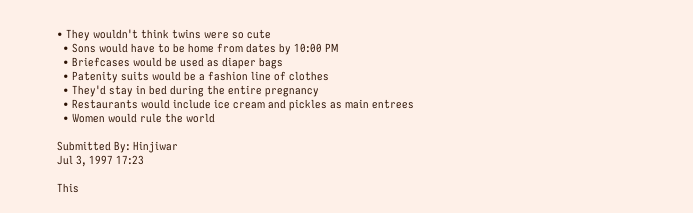• They wouldn't think twins were so cute
  • Sons would have to be home from dates by 10:00 PM
  • Briefcases would be used as diaper bags
  • Patenity suits would be a fashion line of clothes
  • They'd stay in bed during the entire pregnancy
  • Restaurants would include ice cream and pickles as main entrees
  • Women would rule the world

Submitted By: Hinjiwar
Jul 3, 1997 17:23

This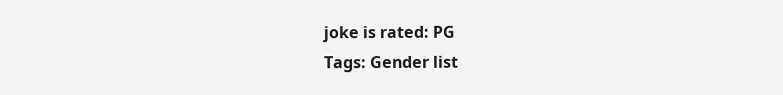joke is rated: PG
Tags: Gender list